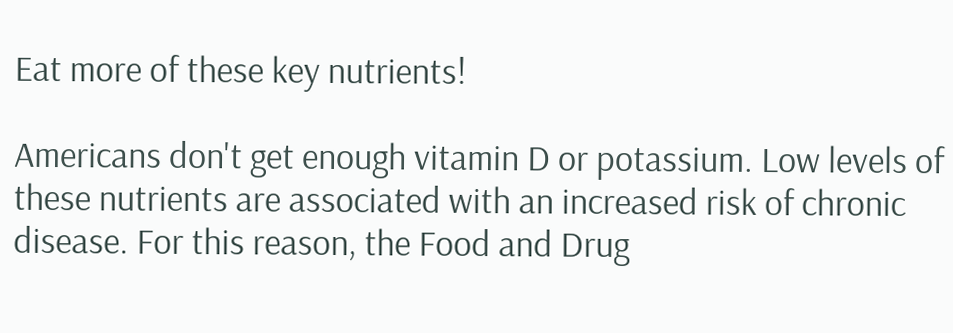Eat more of these key nutrients!

Americans don't get enough vitamin D or potassium. Low levels of these nutrients are associated with an increased risk of chronic disease. For this reason, the Food and Drug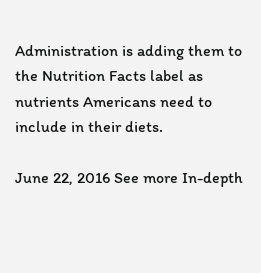Administration is adding them to the Nutrition Facts label as nutrients Americans need to include in their diets.

June 22, 2016 See more In-depth